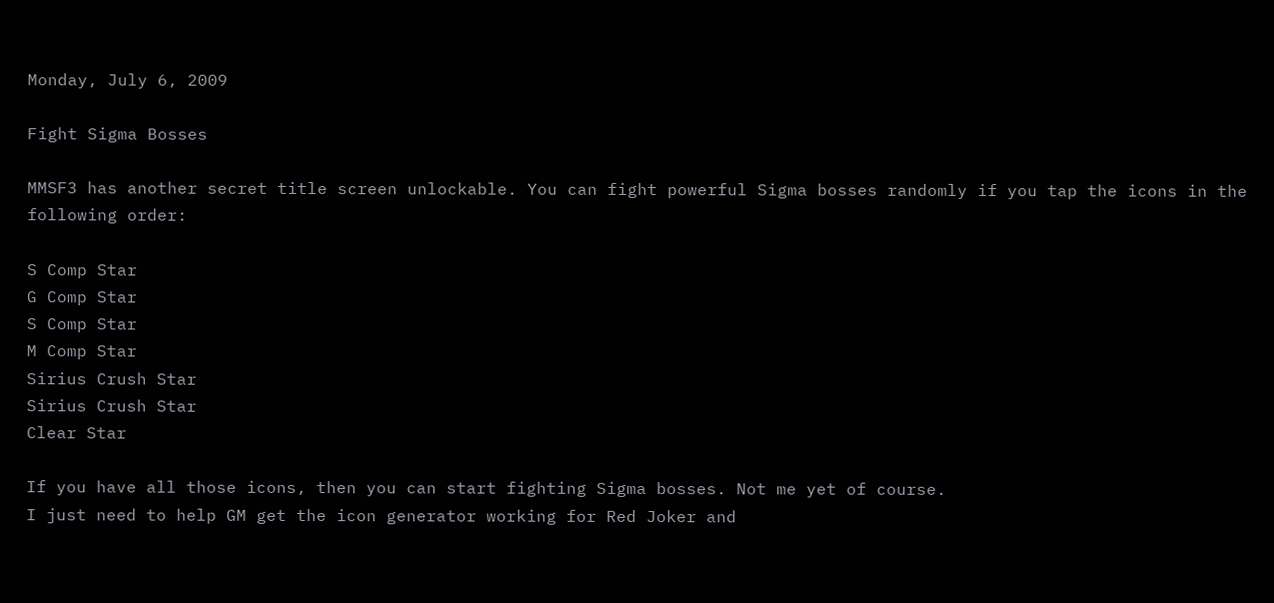Monday, July 6, 2009

Fight Sigma Bosses

MMSF3 has another secret title screen unlockable. You can fight powerful Sigma bosses randomly if you tap the icons in the following order:

S Comp Star
G Comp Star
S Comp Star
M Comp Star
Sirius Crush Star
Sirius Crush Star
Clear Star

If you have all those icons, then you can start fighting Sigma bosses. Not me yet of course.
I just need to help GM get the icon generator working for Red Joker and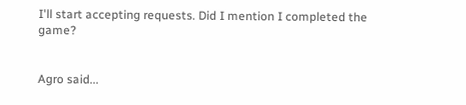I'll start accepting requests. Did I mention I completed the game?


Agro said...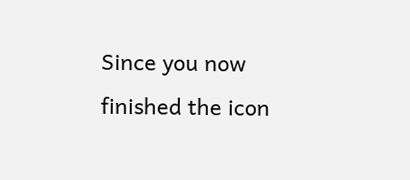Since you now finished the icon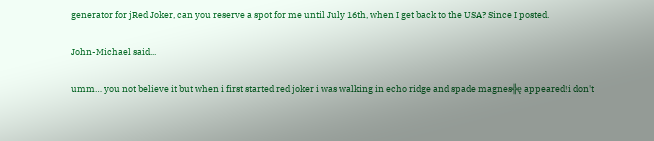generator for jRed Joker, can you reserve a spot for me until July 16th, when I get back to the USA? Since I posted.

John-Michael said...

umm… you not believe it but when i first started red joker i was walking in echo ridge and spade magnes╬ę appeared!i don't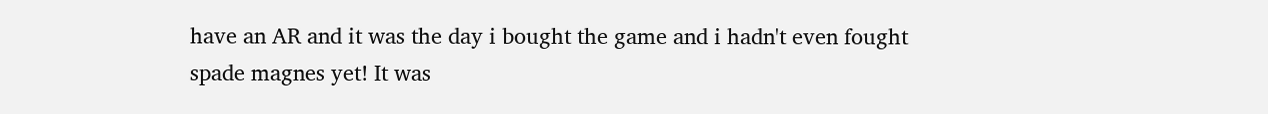have an AR and it was the day i bought the game and i hadn't even fought spade magnes yet! It was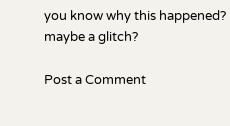you know why this happened? maybe a glitch?

Post a Comment